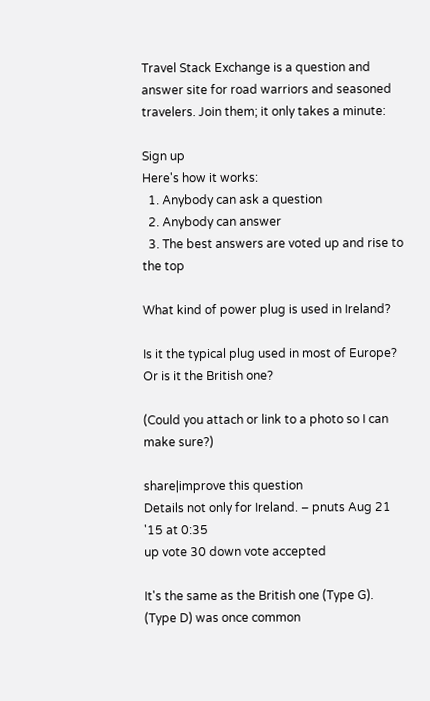Travel Stack Exchange is a question and answer site for road warriors and seasoned travelers. Join them; it only takes a minute:

Sign up
Here's how it works:
  1. Anybody can ask a question
  2. Anybody can answer
  3. The best answers are voted up and rise to the top

What kind of power plug is used in Ireland?

Is it the typical plug used in most of Europe? Or is it the British one?

(Could you attach or link to a photo so I can make sure?)

share|improve this question
Details not only for Ireland. – pnuts Aug 21 '15 at 0:35
up vote 30 down vote accepted

It's the same as the British one (Type G). (Type D) was once common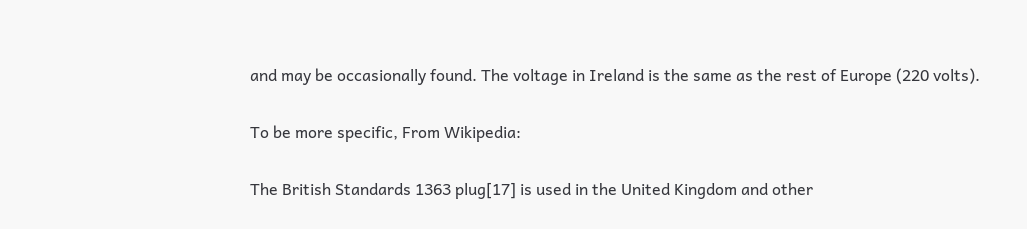and may be occasionally found. The voltage in Ireland is the same as the rest of Europe (220 volts).

To be more specific, From Wikipedia:

The British Standards 1363 plug[17] is used in the United Kingdom and other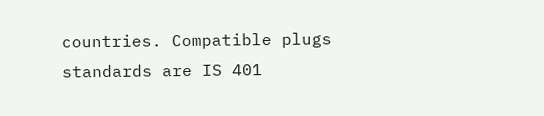countries. Compatible plugs standards are IS 401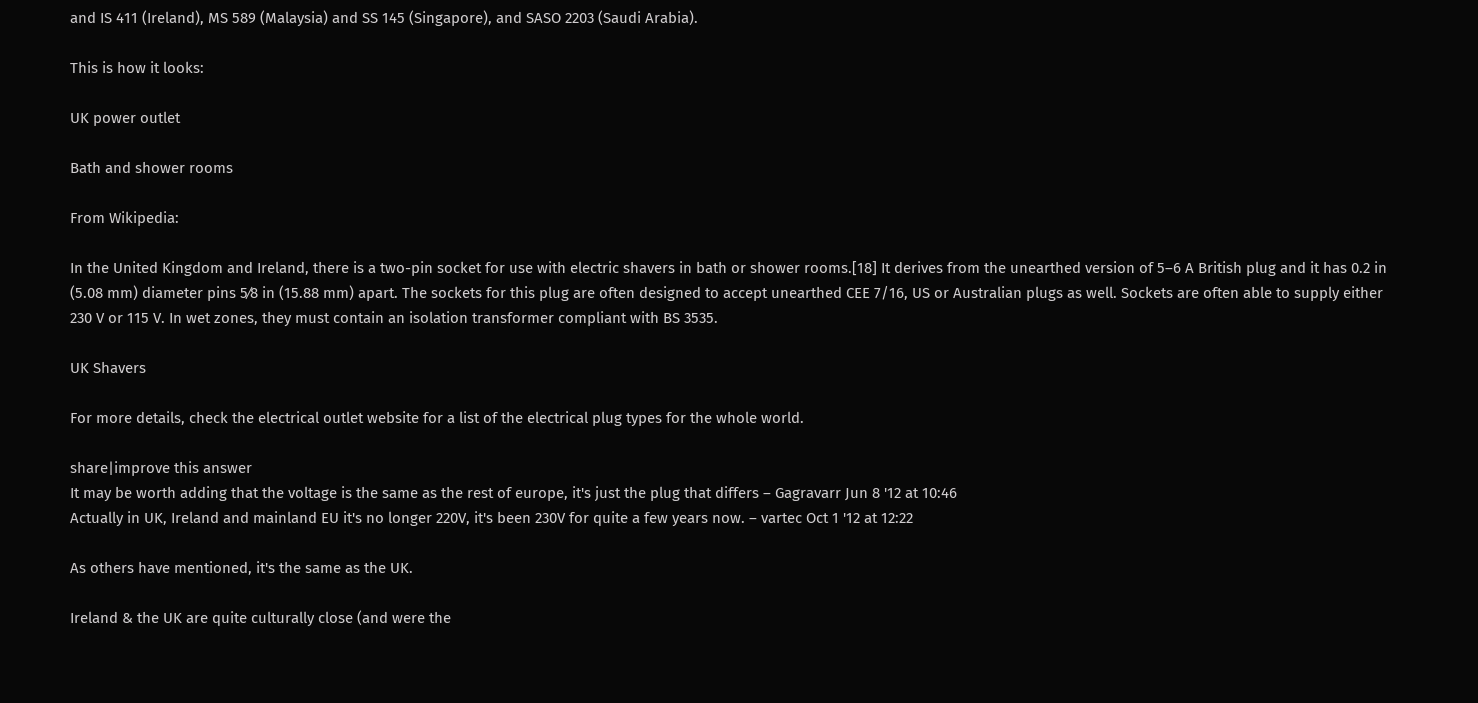and IS 411 (Ireland), MS 589 (Malaysia) and SS 145 (Singapore), and SASO 2203 (Saudi Arabia).

This is how it looks:

UK power outlet

Bath and shower rooms

From Wikipedia:

In the United Kingdom and Ireland, there is a two-pin socket for use with electric shavers in bath or shower rooms.[18] It derives from the unearthed version of 5–6 A British plug and it has 0.2 in (5.08 mm) diameter pins 5⁄8 in (15.88 mm) apart. The sockets for this plug are often designed to accept unearthed CEE 7/16, US or Australian plugs as well. Sockets are often able to supply either 230 V or 115 V. In wet zones, they must contain an isolation transformer compliant with BS 3535.

UK Shavers

For more details, check the electrical outlet website for a list of the electrical plug types for the whole world.

share|improve this answer
It may be worth adding that the voltage is the same as the rest of europe, it's just the plug that differs – Gagravarr Jun 8 '12 at 10:46
Actually in UK, Ireland and mainland EU it's no longer 220V, it's been 230V for quite a few years now. – vartec Oct 1 '12 at 12:22

As others have mentioned, it's the same as the UK.

Ireland & the UK are quite culturally close (and were the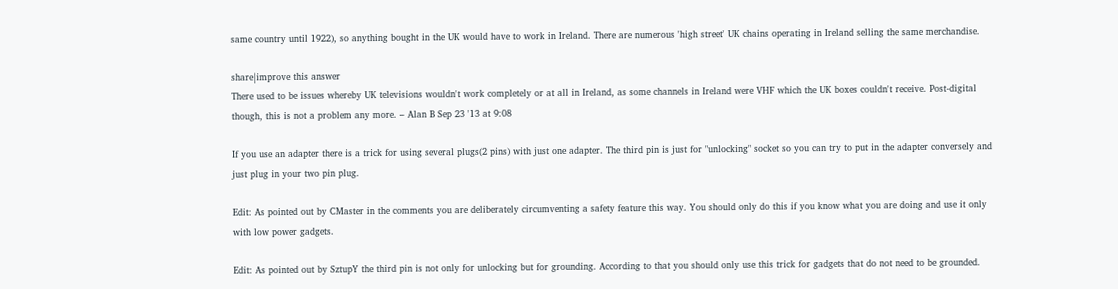same country until 1922), so anything bought in the UK would have to work in Ireland. There are numerous 'high street' UK chains operating in Ireland selling the same merchandise.

share|improve this answer
There used to be issues whereby UK televisions wouldn't work completely or at all in Ireland, as some channels in Ireland were VHF which the UK boxes couldn't receive. Post-digital though, this is not a problem any more. – Alan B Sep 23 '13 at 9:08

If you use an adapter there is a trick for using several plugs(2 pins) with just one adapter. The third pin is just for "unlocking" socket so you can try to put in the adapter conversely and just plug in your two pin plug.

Edit: As pointed out by CMaster in the comments you are deliberately circumventing a safety feature this way. You should only do this if you know what you are doing and use it only with low power gadgets.

Edit: As pointed out by SztupY the third pin is not only for unlocking but for grounding. According to that you should only use this trick for gadgets that do not need to be grounded.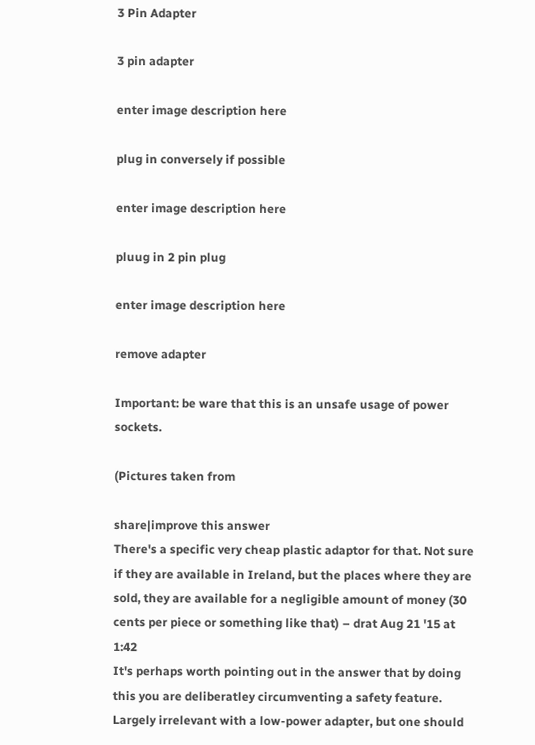3 Pin Adapter

3 pin adapter

enter image description here

plug in conversely if possible

enter image description here

pluug in 2 pin plug

enter image description here

remove adapter

Important: be ware that this is an unsafe usage of power sockets.

(Pictures taken from

share|improve this answer
There's a specific very cheap plastic adaptor for that. Not sure if they are available in Ireland, but the places where they are sold, they are available for a negligible amount of money (30 cents per piece or something like that) – drat Aug 21 '15 at 1:42
It's perhaps worth pointing out in the answer that by doing this you are deliberatley circumventing a safety feature. Largely irrelevant with a low-power adapter, but one should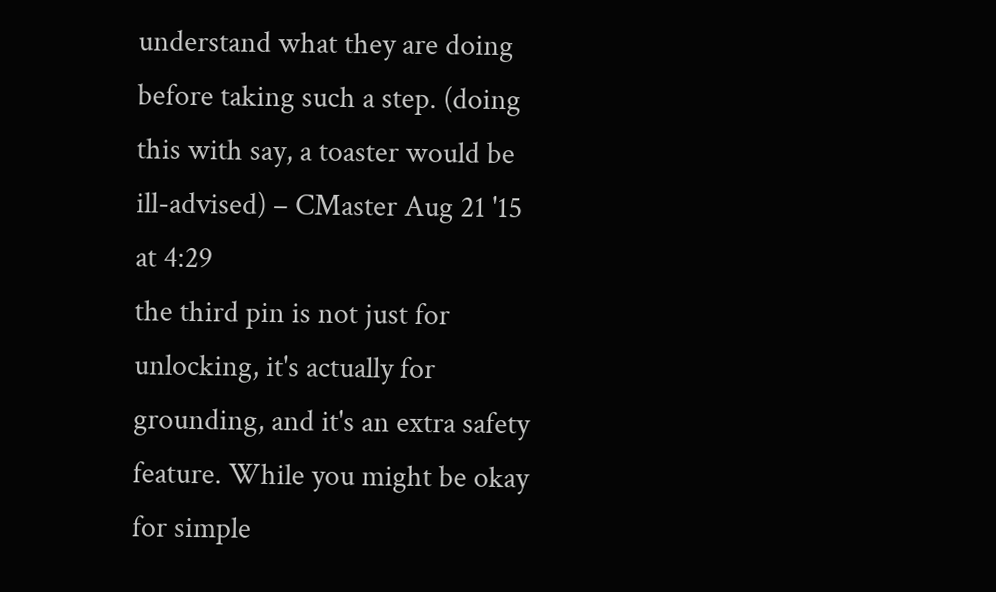understand what they are doing before taking such a step. (doing this with say, a toaster would be ill-advised) – CMaster Aug 21 '15 at 4:29
the third pin is not just for unlocking, it's actually for grounding, and it's an extra safety feature. While you might be okay for simple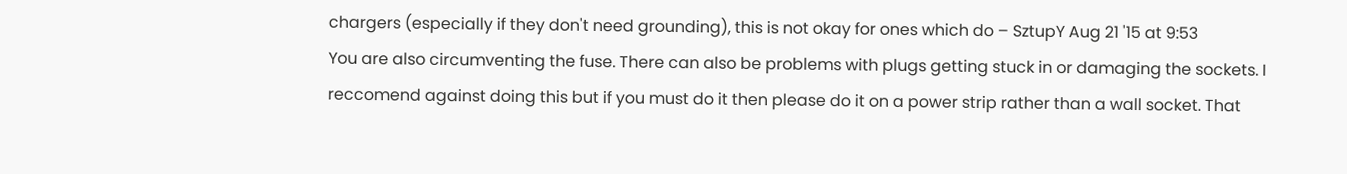chargers (especially if they don't need grounding), this is not okay for ones which do – SztupY Aug 21 '15 at 9:53
You are also circumventing the fuse. There can also be problems with plugs getting stuck in or damaging the sockets. I reccomend against doing this but if you must do it then please do it on a power strip rather than a wall socket. That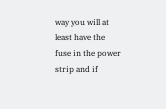way you will at least have the fuse in the power strip and if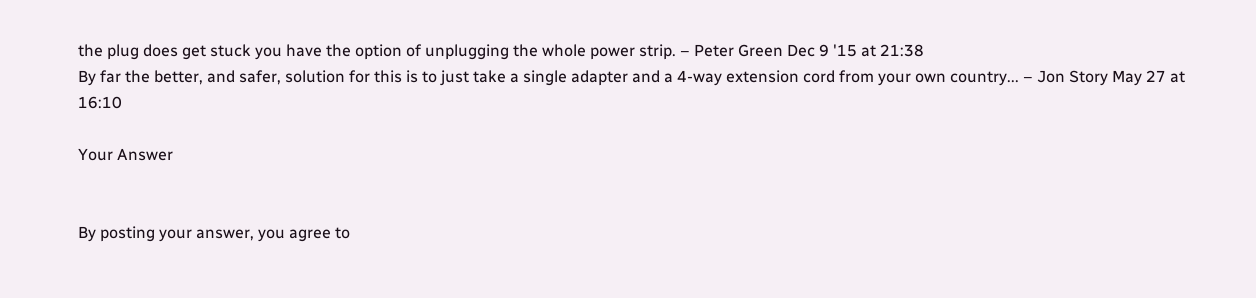the plug does get stuck you have the option of unplugging the whole power strip. – Peter Green Dec 9 '15 at 21:38
By far the better, and safer, solution for this is to just take a single adapter and a 4-way extension cord from your own country... – Jon Story May 27 at 16:10

Your Answer


By posting your answer, you agree to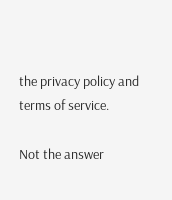the privacy policy and terms of service.

Not the answer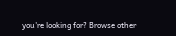you're looking for? Browse other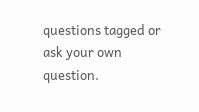questions tagged or ask your own question.